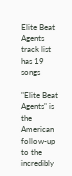Elite Beat Agents track list has 19 songs

"Elite Beat Agents" is the American follow-up to the incredibly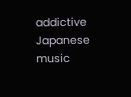addictive Japanese music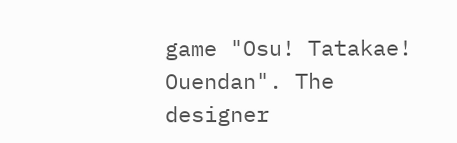game "Osu! Tatakae! Ouendan". The designer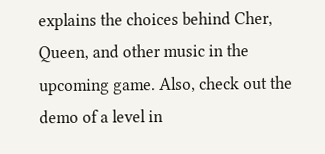explains the choices behind Cher, Queen, and other music in the upcoming game. Also, check out the demo of a level in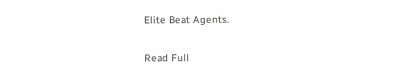Elite Beat Agents.

Read Full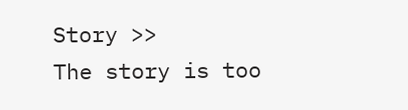Story >>
The story is too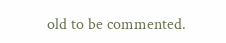old to be commented.